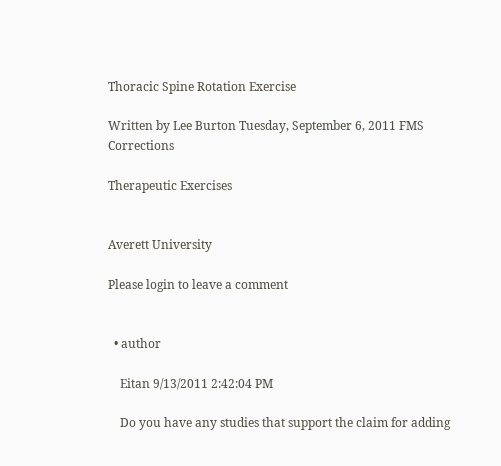Thoracic Spine Rotation Exercise

Written by Lee Burton Tuesday, September 6, 2011 FMS Corrections

Therapeutic Exercises


Averett University

Please login to leave a comment


  • author

    Eitan 9/13/2011 2:42:04 PM

    Do you have any studies that support the claim for adding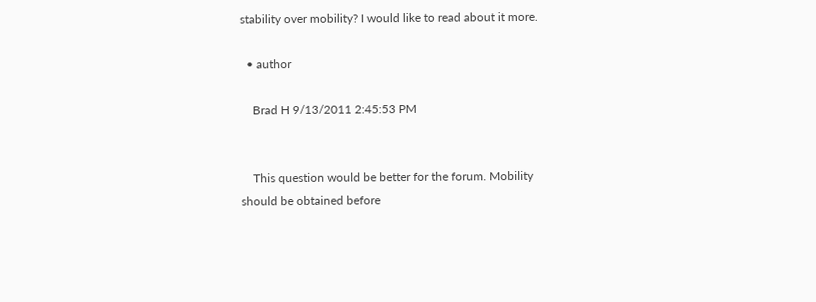stability over mobility? I would like to read about it more.

  • author

    Brad H 9/13/2011 2:45:53 PM


    This question would be better for the forum. Mobility should be obtained before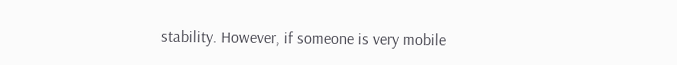stability. However, if someone is very mobile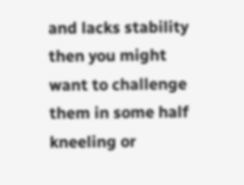and lacks stability then you might want to challenge them in some half kneeling or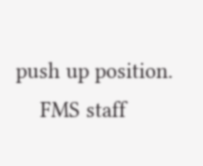push up position.
    FMS staff